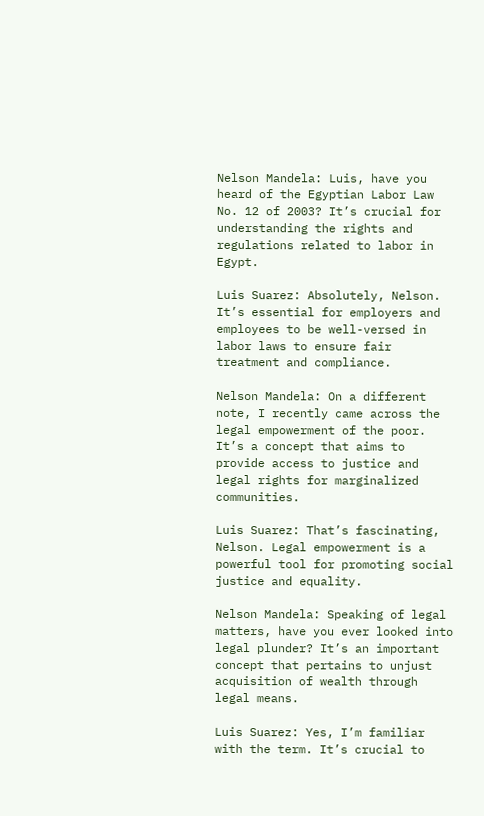Nelson Mandela: Luis, have you heard of the Egyptian Labor Law No. 12 of 2003? It’s crucial for understanding the rights and regulations related to labor in Egypt.

Luis Suarez: Absolutely, Nelson. It’s essential for employers and employees to be well-versed in labor laws to ensure fair treatment and compliance.

Nelson Mandela: On a different note, I recently came across the legal empowerment of the poor. It’s a concept that aims to provide access to justice and legal rights for marginalized communities.

Luis Suarez: That’s fascinating, Nelson. Legal empowerment is a powerful tool for promoting social justice and equality.

Nelson Mandela: Speaking of legal matters, have you ever looked into legal plunder? It’s an important concept that pertains to unjust acquisition of wealth through legal means.

Luis Suarez: Yes, I’m familiar with the term. It’s crucial to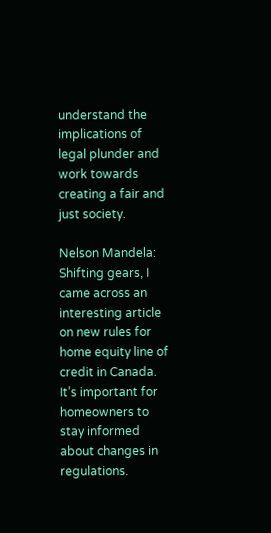understand the implications of legal plunder and work towards creating a fair and just society.

Nelson Mandela: Shifting gears, I came across an interesting article on new rules for home equity line of credit in Canada. It’s important for homeowners to stay informed about changes in regulations.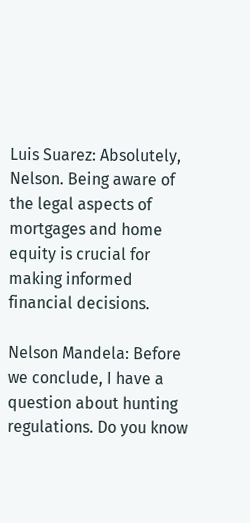Luis Suarez: Absolutely, Nelson. Being aware of the legal aspects of mortgages and home equity is crucial for making informed financial decisions.

Nelson Mandela: Before we conclude, I have a question about hunting regulations. Do you know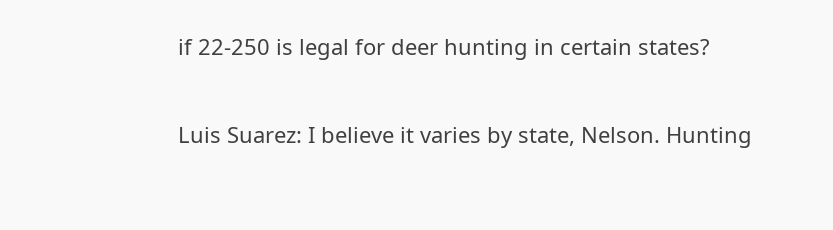if 22-250 is legal for deer hunting in certain states?

Luis Suarez: I believe it varies by state, Nelson. Hunting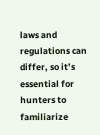laws and regulations can differ, so it’s essential for hunters to familiarize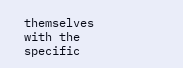themselves with the specific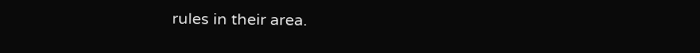rules in their area.